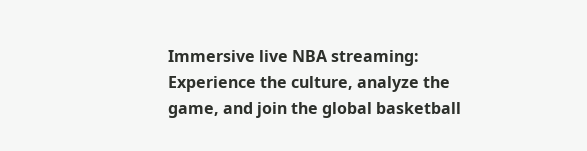Immersive live NBA streaming: Experience the culture, analyze the game, and join the global basketball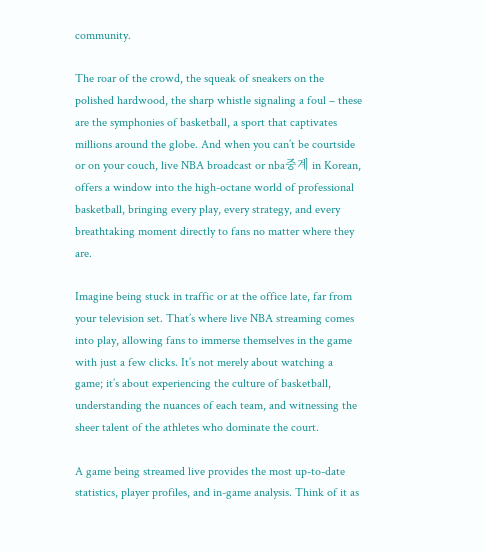community.

The roar of the crowd, the squeak of sneakers on the polished hardwood, the sharp whistle signaling a foul – these are the symphonies of basketball, a sport that captivates millions around the globe. And when you can’t be courtside or on your couch, live NBA broadcast or nba중계 in Korean, offers a window into the high-octane world of professional basketball, bringing every play, every strategy, and every breathtaking moment directly to fans no matter where they are.

Imagine being stuck in traffic or at the office late, far from your television set. That’s where live NBA streaming comes into play, allowing fans to immerse themselves in the game with just a few clicks. It’s not merely about watching a game; it’s about experiencing the culture of basketball, understanding the nuances of each team, and witnessing the sheer talent of the athletes who dominate the court.

A game being streamed live provides the most up-to-date statistics, player profiles, and in-game analysis. Think of it as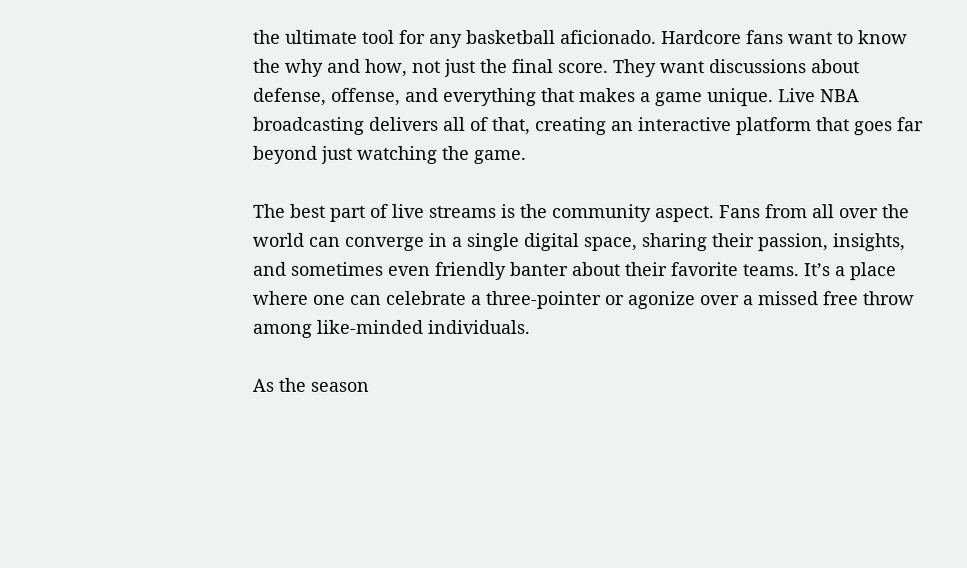the ultimate tool for any basketball aficionado. Hardcore fans want to know the why and how, not just the final score. They want discussions about defense, offense, and everything that makes a game unique. Live NBA broadcasting delivers all of that, creating an interactive platform that goes far beyond just watching the game.

The best part of live streams is the community aspect. Fans from all over the world can converge in a single digital space, sharing their passion, insights, and sometimes even friendly banter about their favorite teams. It’s a place where one can celebrate a three-pointer or agonize over a missed free throw among like-minded individuals.

As the season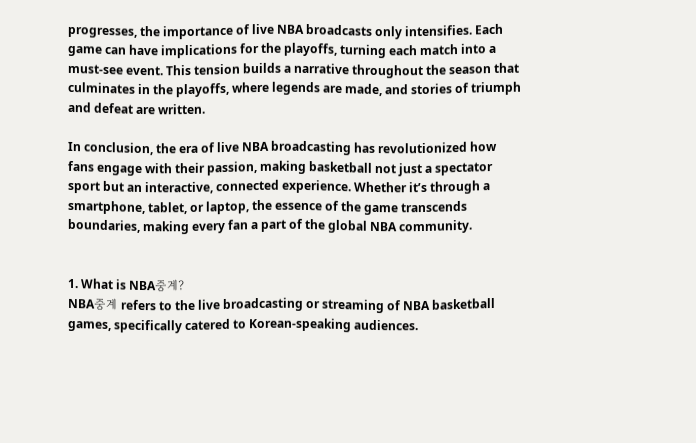progresses, the importance of live NBA broadcasts only intensifies. Each game can have implications for the playoffs, turning each match into a must-see event. This tension builds a narrative throughout the season that culminates in the playoffs, where legends are made, and stories of triumph and defeat are written.

In conclusion, the era of live NBA broadcasting has revolutionized how fans engage with their passion, making basketball not just a spectator sport but an interactive, connected experience. Whether it’s through a smartphone, tablet, or laptop, the essence of the game transcends boundaries, making every fan a part of the global NBA community.


1. What is NBA중계?
NBA중계 refers to the live broadcasting or streaming of NBA basketball games, specifically catered to Korean-speaking audiences.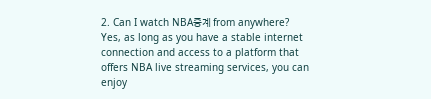2. Can I watch NBA중계 from anywhere?
Yes, as long as you have a stable internet connection and access to a platform that offers NBA live streaming services, you can enjoy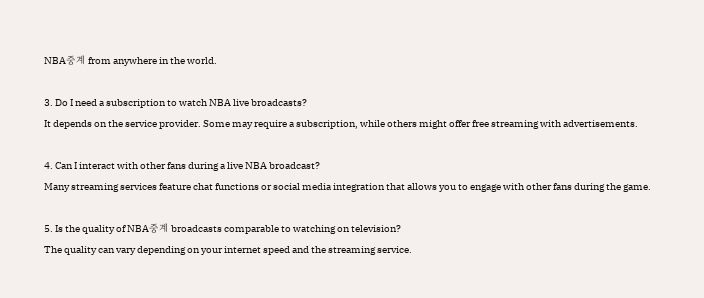NBA중계 from anywhere in the world.

3. Do I need a subscription to watch NBA live broadcasts?
It depends on the service provider. Some may require a subscription, while others might offer free streaming with advertisements.

4. Can I interact with other fans during a live NBA broadcast?
Many streaming services feature chat functions or social media integration that allows you to engage with other fans during the game.

5. Is the quality of NBA중계 broadcasts comparable to watching on television?
The quality can vary depending on your internet speed and the streaming service.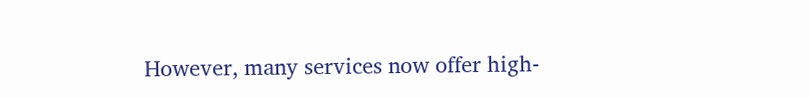However, many services now offer high-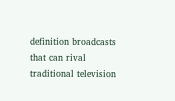definition broadcasts that can rival traditional television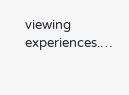viewing experiences.…